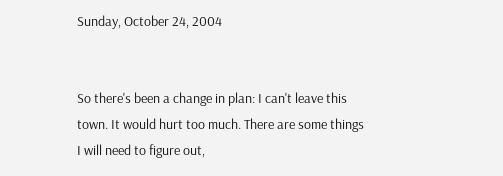Sunday, October 24, 2004


So there's been a change in plan: I can't leave this town. It would hurt too much. There are some things I will need to figure out,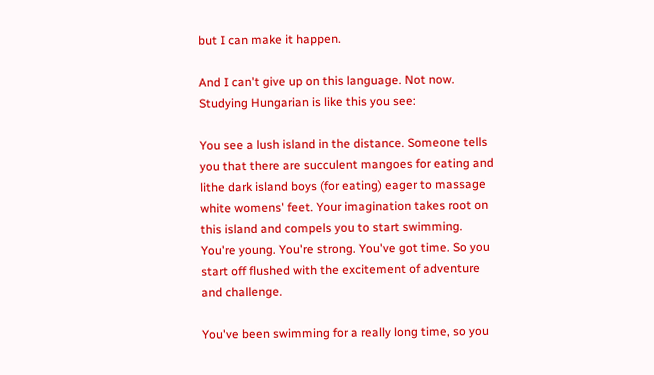but I can make it happen.

And I can't give up on this language. Not now. Studying Hungarian is like this you see:

You see a lush island in the distance. Someone tells you that there are succulent mangoes for eating and lithe dark island boys (for eating) eager to massage white womens' feet. Your imagination takes root on this island and compels you to start swimming. You're young. You're strong. You've got time. So you start off flushed with the excitement of adventure and challenge.

You've been swimming for a really long time, so you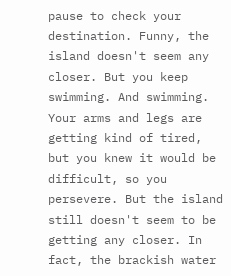pause to check your destination. Funny, the island doesn't seem any closer. But you keep swimming. And swimming. Your arms and legs are getting kind of tired, but you knew it would be difficult, so you persevere. But the island still doesn't seem to be getting any closer. In fact, the brackish water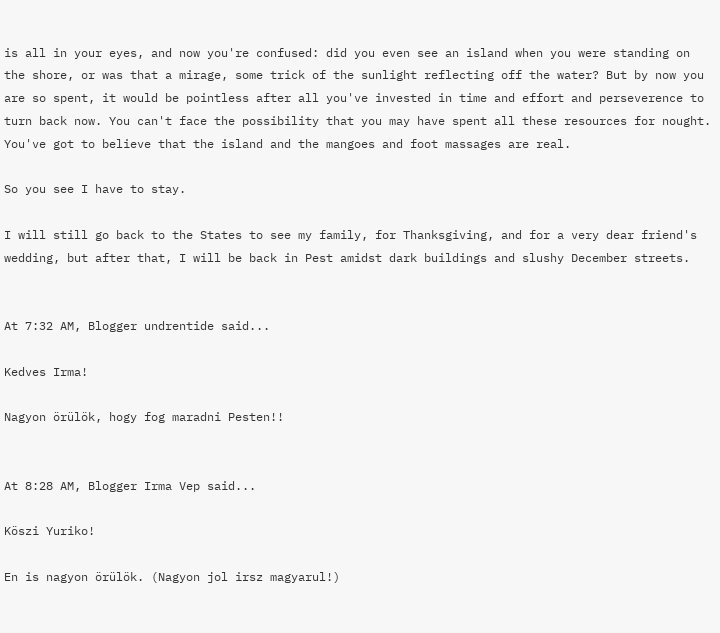is all in your eyes, and now you're confused: did you even see an island when you were standing on the shore, or was that a mirage, some trick of the sunlight reflecting off the water? But by now you are so spent, it would be pointless after all you've invested in time and effort and perseverence to turn back now. You can't face the possibility that you may have spent all these resources for nought. You've got to believe that the island and the mangoes and foot massages are real.

So you see I have to stay.

I will still go back to the States to see my family, for Thanksgiving, and for a very dear friend's wedding, but after that, I will be back in Pest amidst dark buildings and slushy December streets.


At 7:32 AM, Blogger undrentide said...

Kedves Irma!

Nagyon örülök, hogy fog maradni Pesten!!


At 8:28 AM, Blogger Irma Vep said...

Köszi Yuriko!

En is nagyon örülök. (Nagyon jol irsz magyarul!)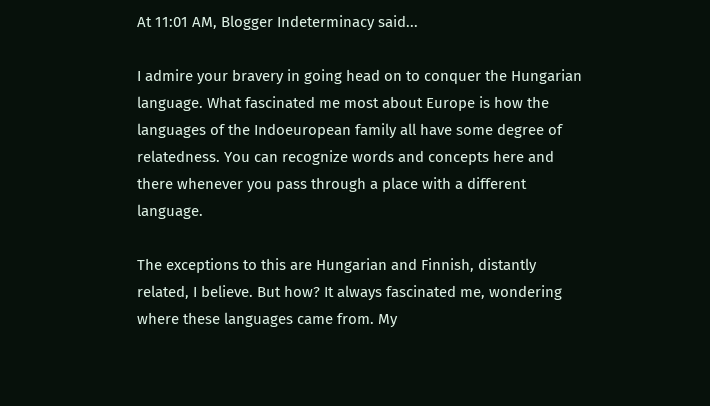At 11:01 AM, Blogger Indeterminacy said...

I admire your bravery in going head on to conquer the Hungarian language. What fascinated me most about Europe is how the languages of the Indoeuropean family all have some degree of relatedness. You can recognize words and concepts here and there whenever you pass through a place with a different language.

The exceptions to this are Hungarian and Finnish, distantly related, I believe. But how? It always fascinated me, wondering where these languages came from. My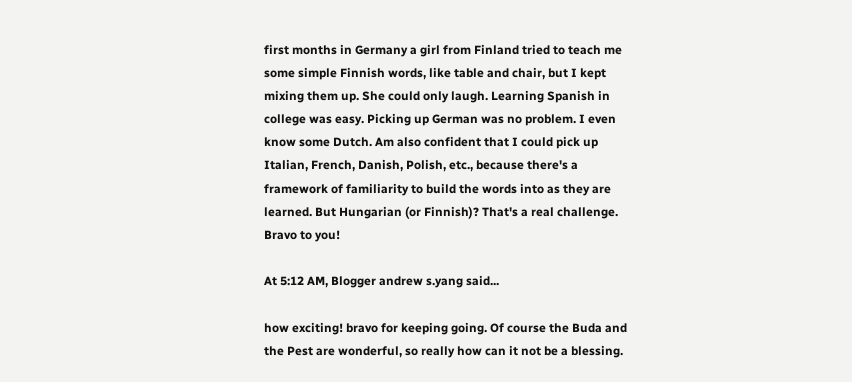first months in Germany a girl from Finland tried to teach me some simple Finnish words, like table and chair, but I kept mixing them up. She could only laugh. Learning Spanish in college was easy. Picking up German was no problem. I even know some Dutch. Am also confident that I could pick up Italian, French, Danish, Polish, etc., because there's a framework of familiarity to build the words into as they are learned. But Hungarian (or Finnish)? That's a real challenge. Bravo to you!

At 5:12 AM, Blogger andrew s.yang said...

how exciting! bravo for keeping going. Of course the Buda and the Pest are wonderful, so really how can it not be a blessing.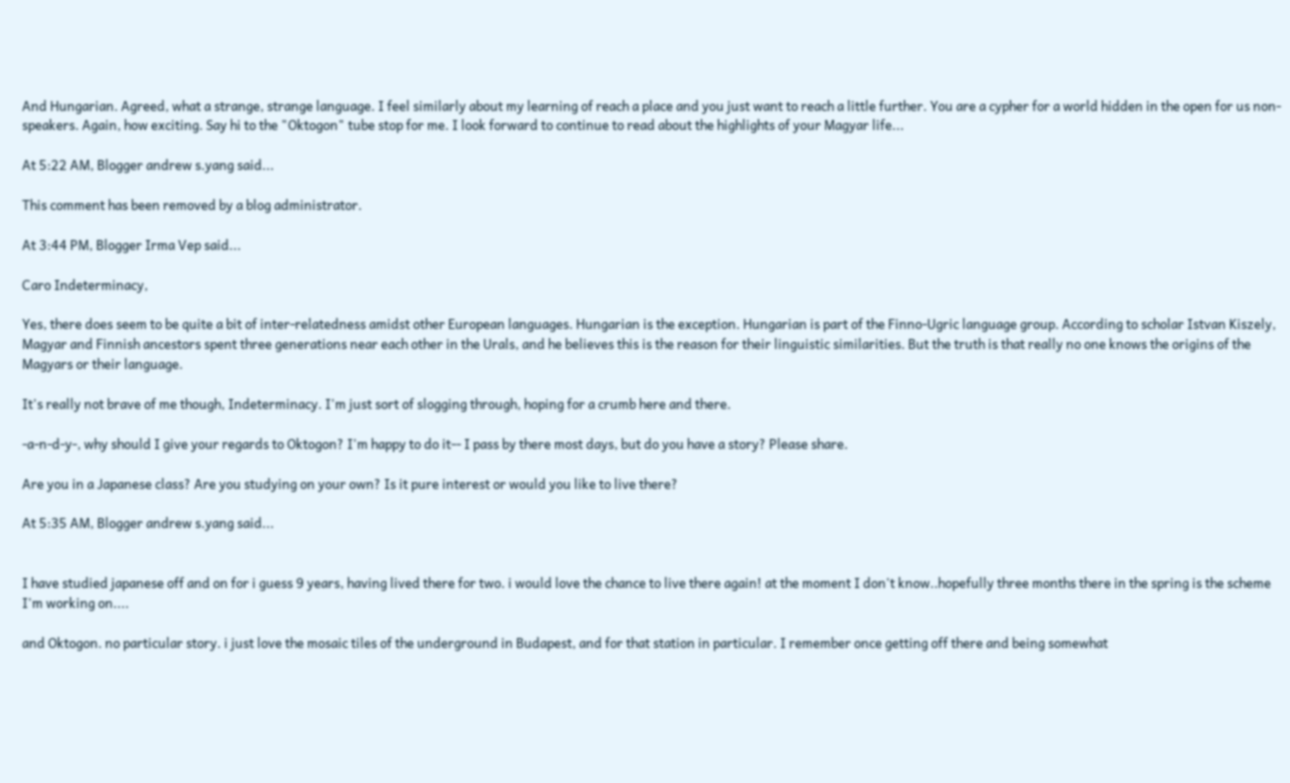And Hungarian. Agreed, what a strange, strange language. I feel similarly about my learning of reach a place and you just want to reach a little further. You are a cypher for a world hidden in the open for us non-speakers. Again, how exciting. Say hi to the "Oktogon" tube stop for me. I look forward to continue to read about the highlights of your Magyar life...

At 5:22 AM, Blogger andrew s.yang said...

This comment has been removed by a blog administrator.

At 3:44 PM, Blogger Irma Vep said...

Caro Indeterminacy,

Yes, there does seem to be quite a bit of inter-relatedness amidst other European languages. Hungarian is the exception. Hungarian is part of the Finno-Ugric language group. According to scholar Istvan Kiszely, Magyar and Finnish ancestors spent three generations near each other in the Urals, and he believes this is the reason for their linguistic similarities. But the truth is that really no one knows the origins of the Magyars or their language.

It's really not brave of me though, Indeterminacy. I'm just sort of slogging through, hoping for a crumb here and there.

-a-n-d-y-, why should I give your regards to Oktogon? I'm happy to do it-- I pass by there most days, but do you have a story? Please share.

Are you in a Japanese class? Are you studying on your own? Is it pure interest or would you like to live there?

At 5:35 AM, Blogger andrew s.yang said...


I have studied japanese off and on for i guess 9 years, having lived there for two. i would love the chance to live there again! at the moment I don't know..hopefully three months there in the spring is the scheme I'm working on....

and Oktogon. no particular story. i just love the mosaic tiles of the underground in Budapest, and for that station in particular. I remember once getting off there and being somewhat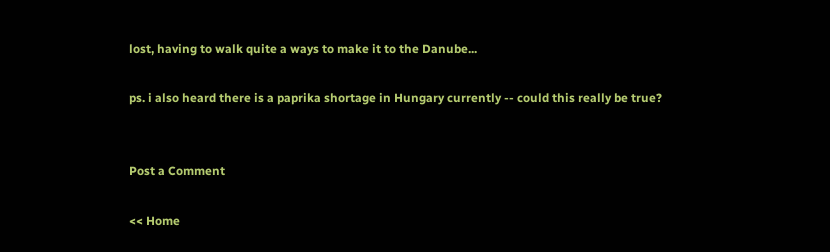lost, having to walk quite a ways to make it to the Danube...

ps. i also heard there is a paprika shortage in Hungary currently -- could this really be true?


Post a Comment

<< Home